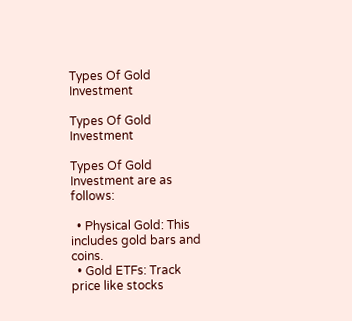Types Of Gold Investment

Types Of Gold Investment

Types Of Gold Investment are as follows:

  • Physical Gold: This includes gold bars and coins.
  • Gold ETFs: Track price like stocks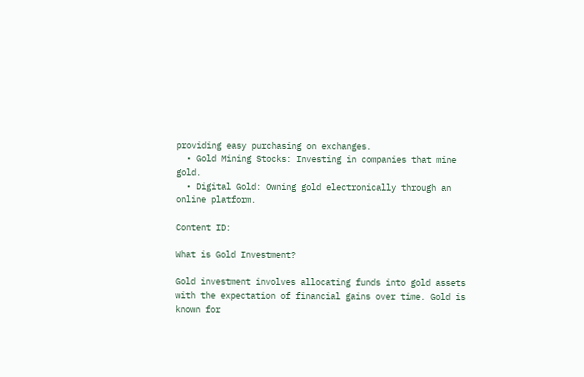providing easy purchasing on exchanges.
  • Gold Mining Stocks: Investing in companies that mine gold.
  • Digital Gold: Owning gold electronically through an online platform.

Content ID:

What is Gold Investment?

Gold investment involves allocating funds into gold assets with the expectation of financial gains over time. Gold is known for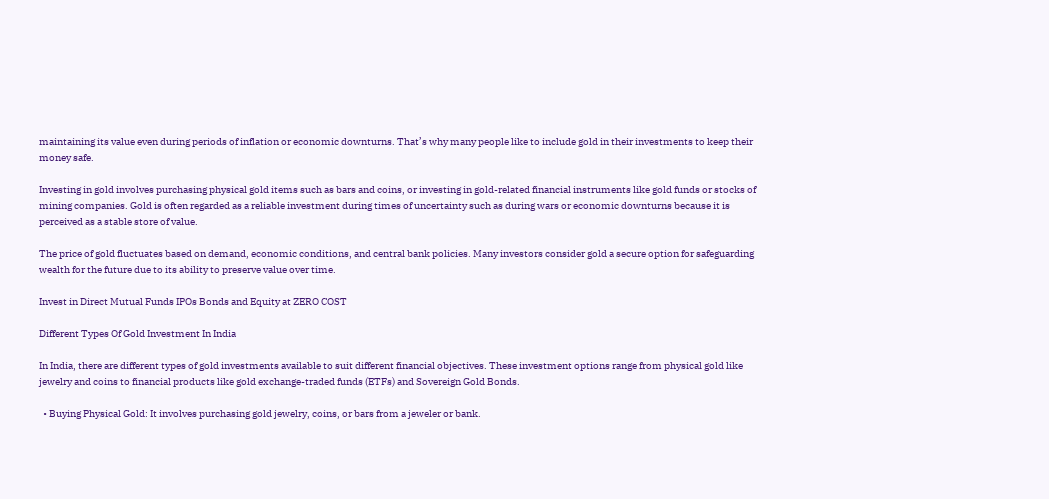maintaining its value even during periods of inflation or economic downturns. That’s why many people like to include gold in their investments to keep their money safe.

Investing in gold involves purchasing physical gold items such as bars and coins, or investing in gold-related financial instruments like gold funds or stocks of mining companies. Gold is often regarded as a reliable investment during times of uncertainty such as during wars or economic downturns because it is perceived as a stable store of value.

The price of gold fluctuates based on demand, economic conditions, and central bank policies. Many investors consider gold a secure option for safeguarding wealth for the future due to its ability to preserve value over time.

Invest in Direct Mutual Funds IPOs Bonds and Equity at ZERO COST

Different Types Of Gold Investment In India

In India, there are different types of gold investments available to suit different financial objectives. These investment options range from physical gold like jewelry and coins to financial products like gold exchange-traded funds (ETFs) and Sovereign Gold Bonds.

  • Buying Physical Gold: It involves purchasing gold jewelry, coins, or bars from a jeweler or bank.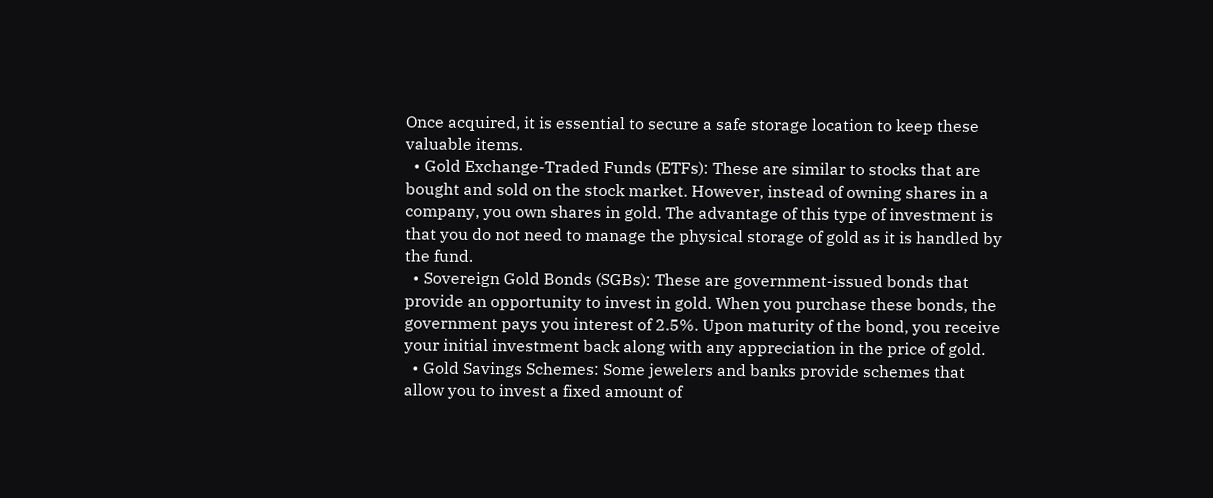Once acquired, it is essential to secure a safe storage location to keep these valuable items.
  • Gold Exchange-Traded Funds (ETFs): These are similar to stocks that are bought and sold on the stock market. However, instead of owning shares in a company, you own shares in gold. The advantage of this type of investment is that you do not need to manage the physical storage of gold as it is handled by the fund.
  • Sovereign Gold Bonds (SGBs): These are government-issued bonds that provide an opportunity to invest in gold. When you purchase these bonds, the government pays you interest of 2.5%. Upon maturity of the bond, you receive your initial investment back along with any appreciation in the price of gold.
  • Gold Savings Schemes: Some jewelers and banks provide schemes that allow you to invest a fixed amount of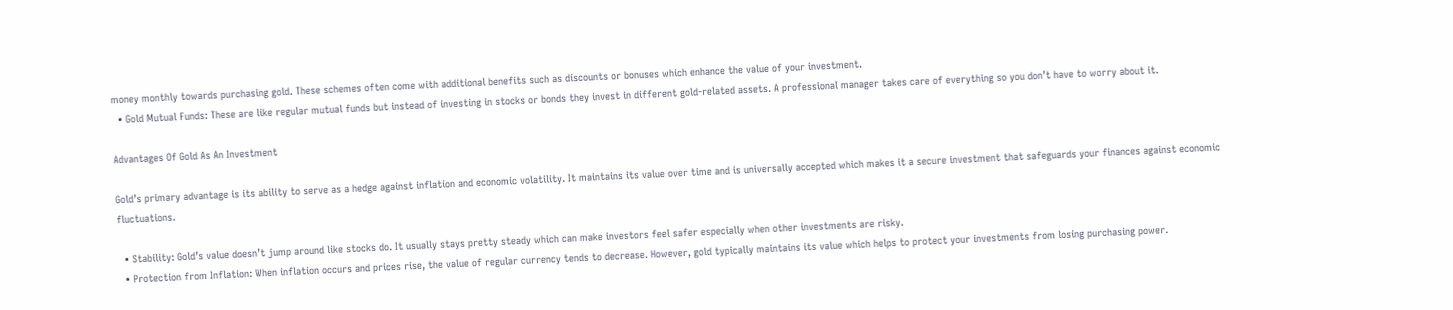money monthly towards purchasing gold. These schemes often come with additional benefits such as discounts or bonuses which enhance the value of your investment.
  • Gold Mutual Funds: These are like regular mutual funds but instead of investing in stocks or bonds they invest in different gold-related assets. A professional manager takes care of everything so you don’t have to worry about it.

Advantages Of Gold As An Investment

Gold’s primary advantage is its ability to serve as a hedge against inflation and economic volatility. It maintains its value over time and is universally accepted which makes it a secure investment that safeguards your finances against economic fluctuations.

  • Stability: Gold’s value doesn’t jump around like stocks do. It usually stays pretty steady which can make investors feel safer especially when other investments are risky.
  • Protection from Inflation: When inflation occurs and prices rise, the value of regular currency tends to decrease. However, gold typically maintains its value which helps to protect your investments from losing purchasing power.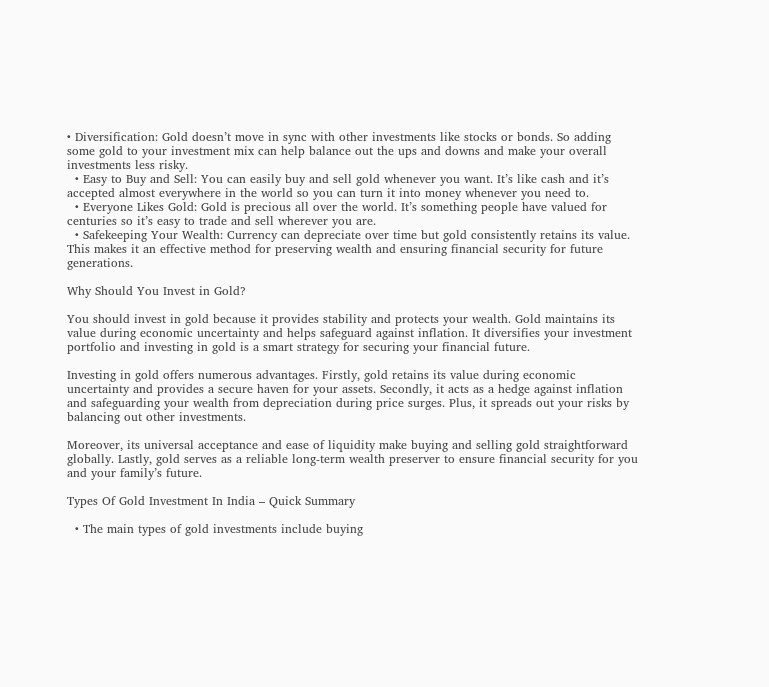• Diversification: Gold doesn’t move in sync with other investments like stocks or bonds. So adding some gold to your investment mix can help balance out the ups and downs and make your overall investments less risky.
  • Easy to Buy and Sell: You can easily buy and sell gold whenever you want. It’s like cash and it’s accepted almost everywhere in the world so you can turn it into money whenever you need to.
  • Everyone Likes Gold: Gold is precious all over the world. It’s something people have valued for centuries so it’s easy to trade and sell wherever you are.
  • Safekeeping Your Wealth: Currency can depreciate over time but gold consistently retains its value. This makes it an effective method for preserving wealth and ensuring financial security for future generations.

Why Should You Invest in Gold?

You should invest in gold because it provides stability and protects your wealth. Gold maintains its value during economic uncertainty and helps safeguard against inflation. It diversifies your investment portfolio and investing in gold is a smart strategy for securing your financial future.

Investing in gold offers numerous advantages. Firstly, gold retains its value during economic uncertainty and provides a secure haven for your assets. Secondly, it acts as a hedge against inflation and safeguarding your wealth from depreciation during price surges. Plus, it spreads out your risks by balancing out other investments.

Moreover, its universal acceptance and ease of liquidity make buying and selling gold straightforward globally. Lastly, gold serves as a reliable long-term wealth preserver to ensure financial security for you and your family’s future.

Types Of Gold Investment In India – Quick Summary

  • The main types of gold investments include buying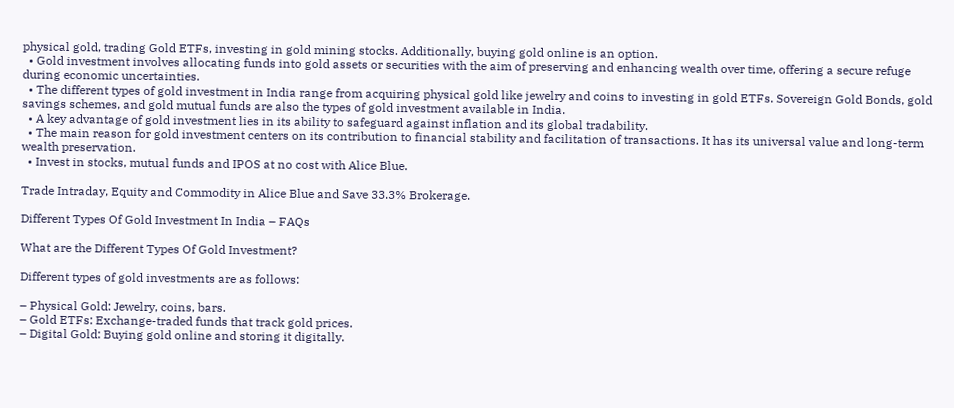physical gold, trading Gold ETFs, investing in gold mining stocks. Additionally, buying gold online is an option.
  • Gold investment involves allocating funds into gold assets or securities with the aim of preserving and enhancing wealth over time, offering a secure refuge during economic uncertainties.
  • The different types of gold investment in India range from acquiring physical gold like jewelry and coins to investing in gold ETFs. Sovereign Gold Bonds, gold savings schemes, and gold mutual funds are also the types of gold investment available in India.
  • A key advantage of gold investment lies in its ability to safeguard against inflation and its global tradability.
  • The main reason for gold investment centers on its contribution to financial stability and facilitation of transactions. It has its universal value and long-term wealth preservation.
  • Invest in stocks, mutual funds and IPOS at no cost with Alice Blue.

Trade Intraday, Equity and Commodity in Alice Blue and Save 33.3% Brokerage.

Different Types Of Gold Investment In India – FAQs

What are the Different Types Of Gold Investment?

Different types of gold investments are as follows:

– Physical Gold: Jewelry, coins, bars.
– Gold ETFs: Exchange-traded funds that track gold prices.
– Digital Gold: Buying gold online and storing it digitally.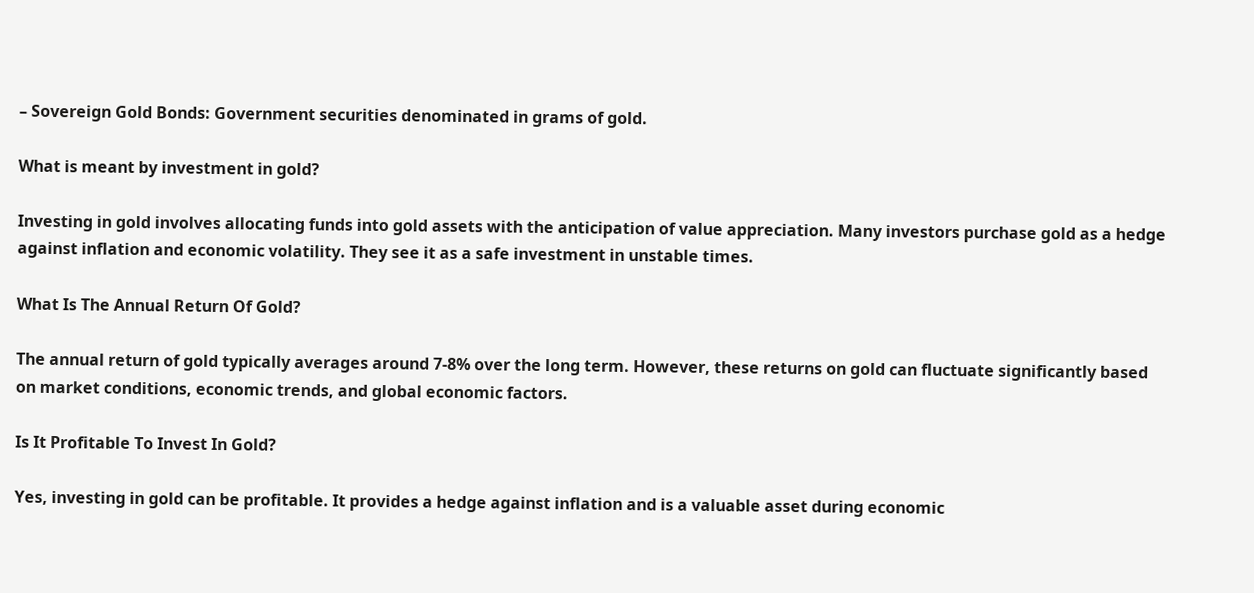– Sovereign Gold Bonds: Government securities denominated in grams of gold.

What is meant by investment in gold?

Investing in gold involves allocating funds into gold assets with the anticipation of value appreciation. Many investors purchase gold as a hedge against inflation and economic volatility. They see it as a safe investment in unstable times.

What Is The Annual Return Of Gold?

The annual return of gold typically averages around 7-8% over the long term. However, these returns on gold can fluctuate significantly based on market conditions, economic trends, and global economic factors.

Is It Profitable To Invest In Gold?

Yes, investing in gold can be profitable. It provides a hedge against inflation and is a valuable asset during economic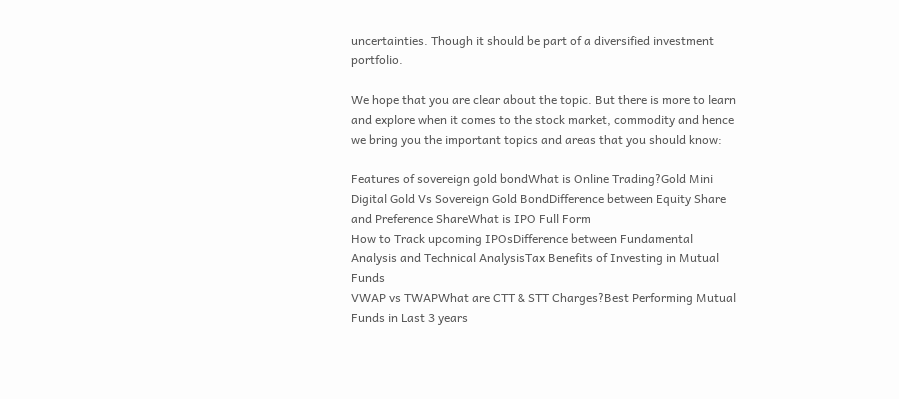uncertainties. Though it should be part of a diversified investment portfolio.

We hope that you are clear about the topic. But there is more to learn and explore when it comes to the stock market, commodity and hence we bring you the important topics and areas that you should know:

Features of sovereign gold bondWhat is Online Trading?Gold Mini
Digital Gold Vs Sovereign Gold BondDifference between Equity Share and Preference ShareWhat is IPO Full Form
How to Track upcoming IPOsDifference between Fundamental Analysis and Technical AnalysisTax Benefits of Investing in Mutual Funds
VWAP vs TWAPWhat are CTT & STT Charges?Best Performing Mutual Funds in Last 3 years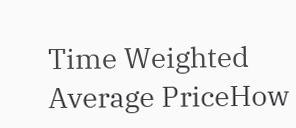Time Weighted Average PriceHow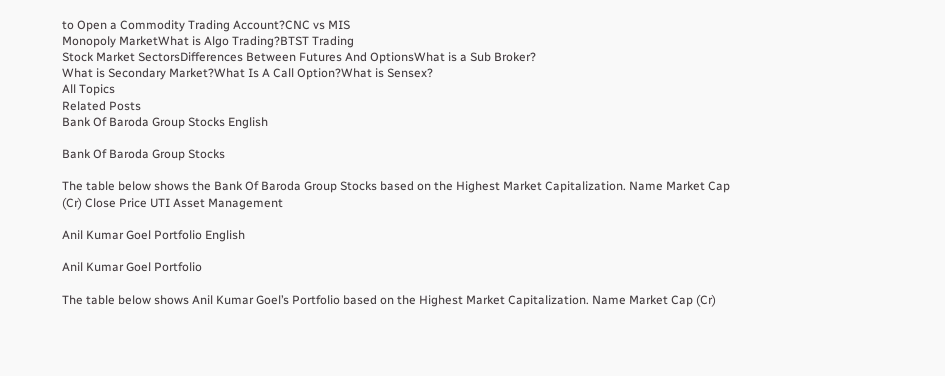to Open a Commodity Trading Account?CNC vs MIS
Monopoly MarketWhat is Algo Trading?BTST Trading
Stock Market SectorsDifferences Between Futures And OptionsWhat is a Sub Broker?
What is Secondary Market?What Is A Call Option?What is Sensex?
All Topics
Related Posts
Bank Of Baroda Group Stocks English

Bank Of Baroda Group Stocks

The table below shows the Bank Of Baroda Group Stocks based on the Highest Market Capitalization. Name Market Cap (Cr) Close Price UTI Asset Management

Anil Kumar Goel Portfolio English

Anil Kumar Goel Portfolio

The table below shows Anil Kumar Goel’s Portfolio based on the Highest Market Capitalization. Name Market Cap (Cr)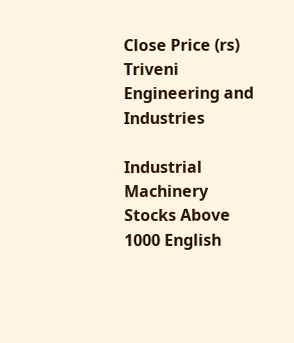Close Price (rs) Triveni Engineering and Industries

Industrial Machinery Stocks Above 1000 English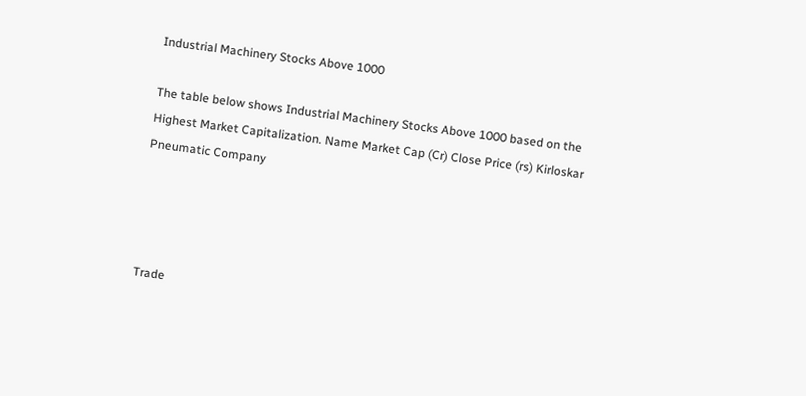Industrial Machinery Stocks Above 1000

The table below shows Industrial Machinery Stocks Above 1000 based on the Highest Market Capitalization. Name Market Cap (Cr) Close Price (rs) Kirloskar Pneumatic Company




Trade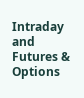Intraday and Futures & Options